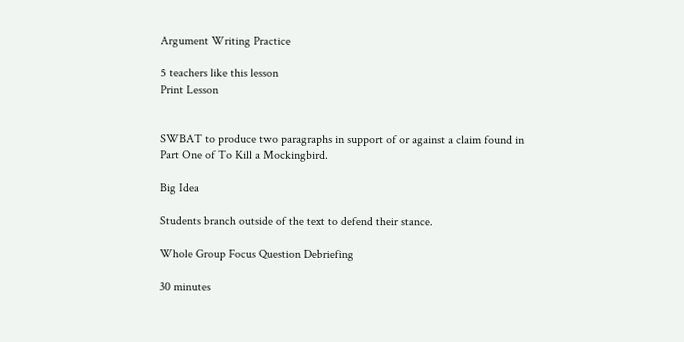Argument Writing Practice

5 teachers like this lesson
Print Lesson


SWBAT to produce two paragraphs in support of or against a claim found in Part One of To Kill a Mockingbird.

Big Idea

Students branch outside of the text to defend their stance.

Whole Group Focus Question Debriefing

30 minutes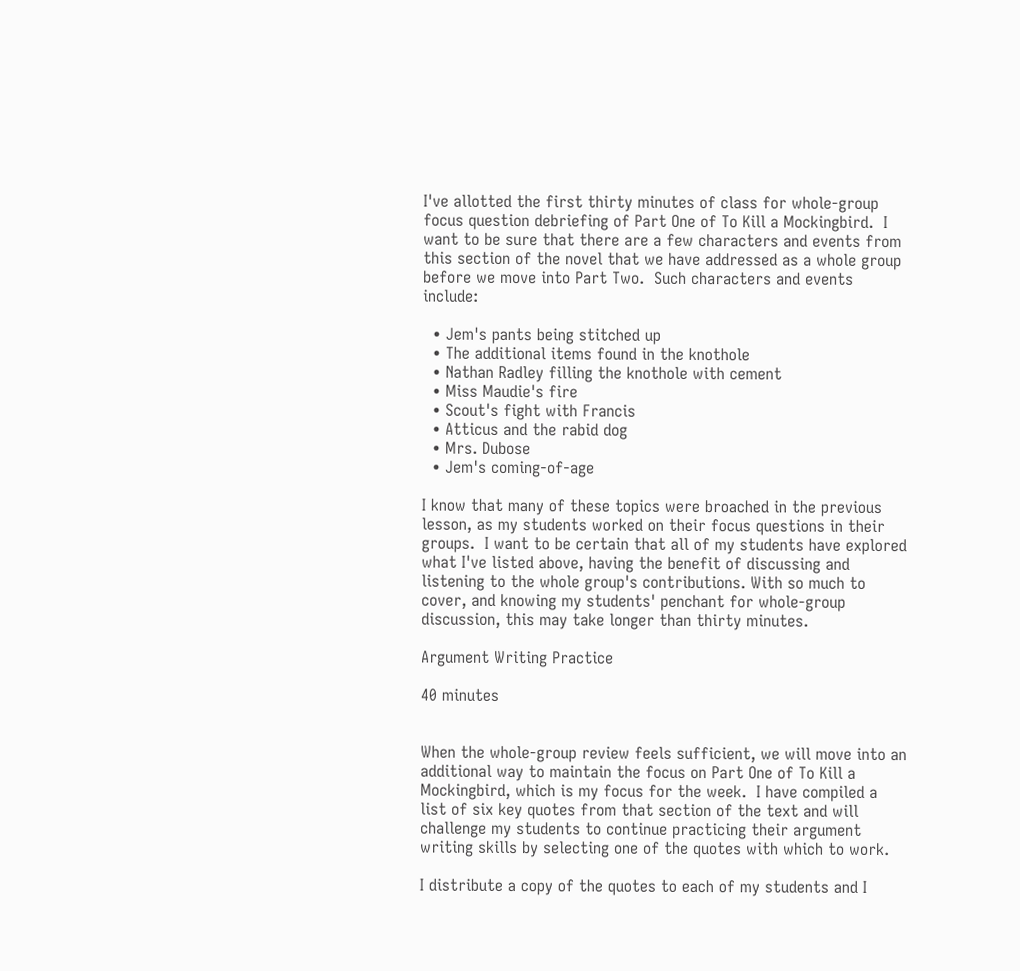I've allotted the first thirty minutes of class for whole-group focus question debriefing of Part One of To Kill a Mockingbird.  I want to be sure that there are a few characters and events from this section of the novel that we have addressed as a whole group before we move into Part Two.  Such characters and events include:

  • Jem's pants being stitched up
  • The additional items found in the knothole
  • Nathan Radley filling the knothole with cement
  • Miss Maudie's fire
  • Scout's fight with Francis
  • Atticus and the rabid dog
  • Mrs. Dubose
  • Jem's coming-of-age

I know that many of these topics were broached in the previous lesson, as my students worked on their focus questions in their groups.  I want to be certain that all of my students have explored what I've listed above, having the benefit of discussing and listening to the whole group's contributions. With so much to cover, and knowing my students' penchant for whole-group discussion, this may take longer than thirty minutes.

Argument Writing Practice

40 minutes


When the whole-group review feels sufficient, we will move into an additional way to maintain the focus on Part One of To Kill a Mockingbird, which is my focus for the week.  I have compiled a list of six key quotes from that section of the text and will challenge my students to continue practicing their argument writing skills by selecting one of the quotes with which to work.

I distribute a copy of the quotes to each of my students and I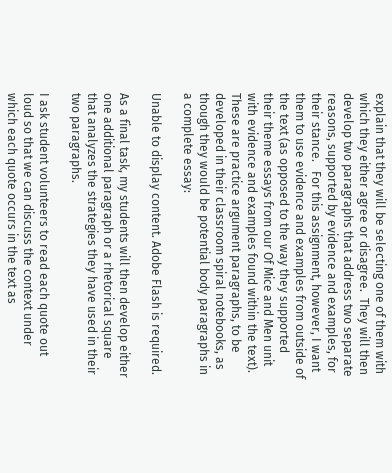explain that they will be selecting one of them with which they either agree or disagree.  They will then develop two paragraphs that address two separate reasons, supported by evidence and examples, for their stance.   For this assignment, however, I want them to use evidence and examples from outside of the text (as opposed to the way they supported their theme essays from our Of Mice and Men unit with evidence and examples found within the text).  These are practice argument paragraphs, to be developed in their classroom spiral notebooks, as though they would be potential body paragraphs in a complete essay:

Unable to display content. Adobe Flash is required.

As a final task, my students will then develop either one additional paragraph or a rhetorical square that analyzes the strategies they have used in their two paragraphs.

I ask student volunteers to read each quote out loud so that we can discuss the context under which each quote occurs in the text as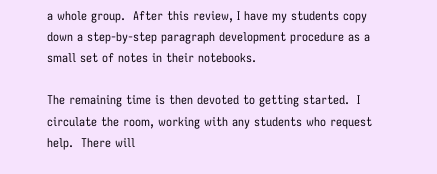a whole group.  After this review, I have my students copy down a step-by-step paragraph development procedure as a small set of notes in their notebooks.

The remaining time is then devoted to getting started.  I circulate the room, working with any students who request help.  There will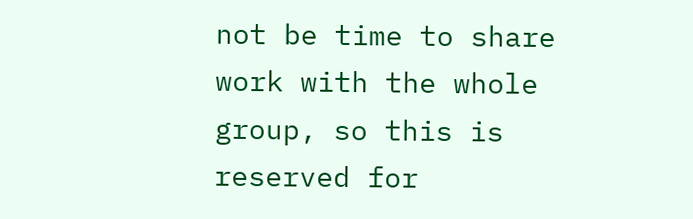not be time to share work with the whole group, so this is reserved for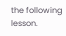the following lesson.